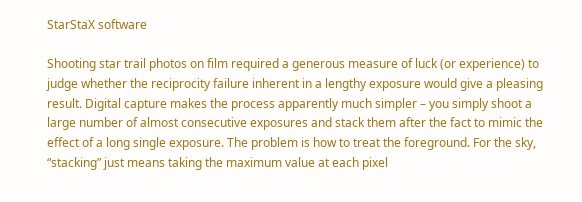StarStaX software

Shooting star trail photos on film required a generous measure of luck (or experience) to judge whether the reciprocity failure inherent in a lengthy exposure would give a pleasing result. Digital capture makes the process apparently much simpler – you simply shoot a large number of almost consecutive exposures and stack them after the fact to mimic the effect of a long single exposure. The problem is how to treat the foreground. For the sky, “stacking” just means taking the maximum value at each pixel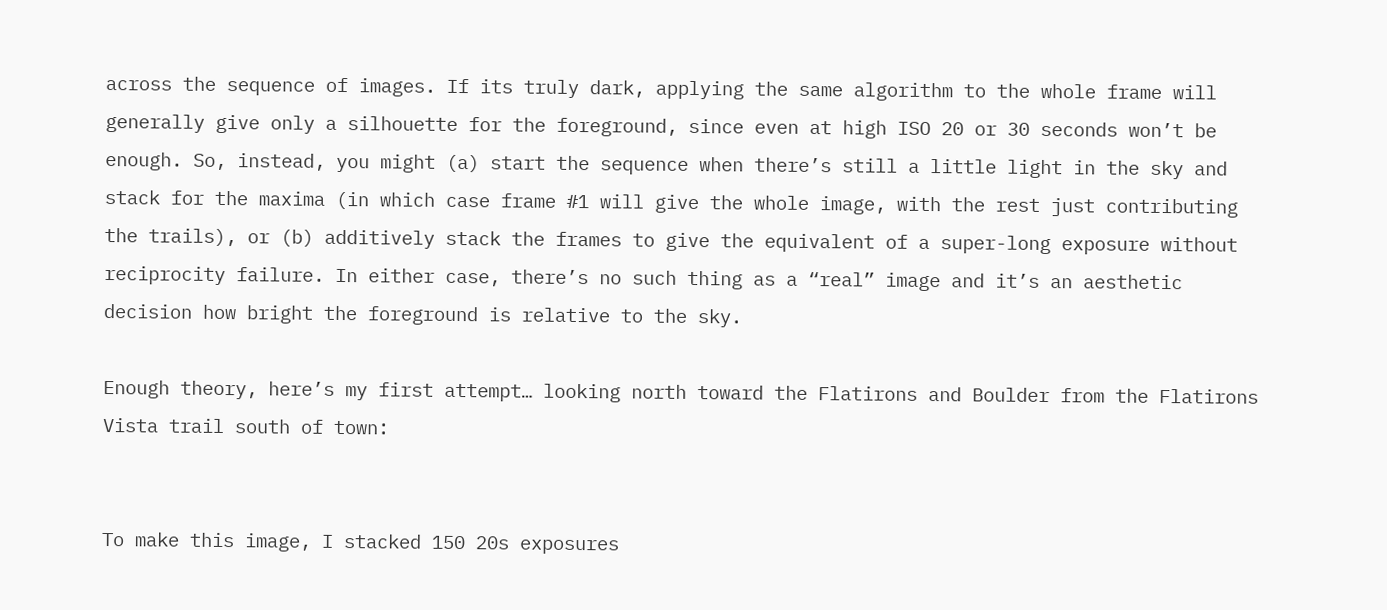across the sequence of images. If its truly dark, applying the same algorithm to the whole frame will generally give only a silhouette for the foreground, since even at high ISO 20 or 30 seconds won’t be enough. So, instead, you might (a) start the sequence when there’s still a little light in the sky and stack for the maxima (in which case frame #1 will give the whole image, with the rest just contributing the trails), or (b) additively stack the frames to give the equivalent of a super-long exposure without reciprocity failure. In either case, there’s no such thing as a “real” image and it’s an aesthetic decision how bright the foreground is relative to the sky.

Enough theory, here’s my first attempt… looking north toward the Flatirons and Boulder from the Flatirons Vista trail south of town:


To make this image, I stacked 150 20s exposures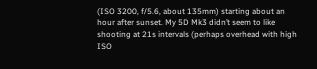(ISO 3200, f/5.6, about 135mm) starting about an hour after sunset. My 5D Mk3 didn’t seem to like shooting at 21s intervals (perhaps overhead with high ISO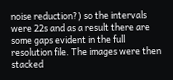noise reduction?) so the intervals were 22s and as a result there are some gaps evident in the full resolution file. The images were then stacked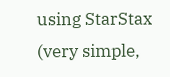using StarStax (very simple,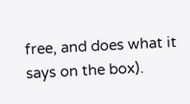free, and does what it says on the box).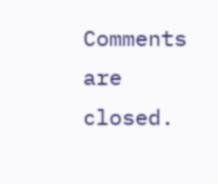Comments are closed.